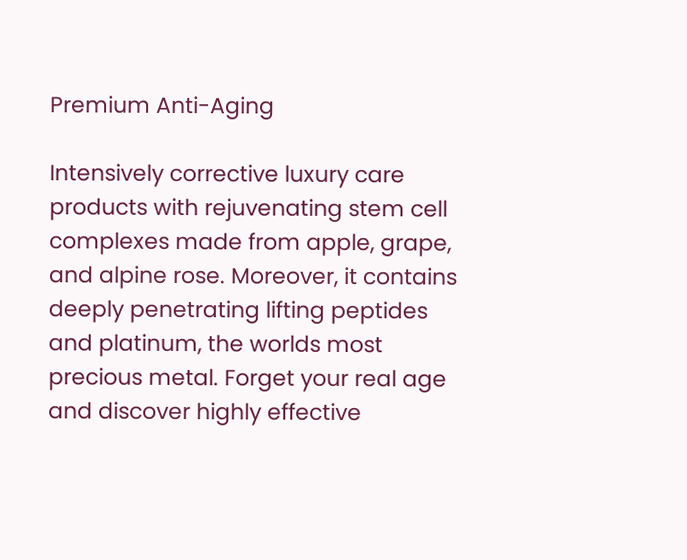Premium Anti-Aging

Intensively corrective luxury care products with rejuvenating stem cell complexes made from apple, grape, and alpine rose. Moreover, it contains deeply penetrating lifting peptides and platinum, the worlds most precious metal. Forget your real age and discover highly effective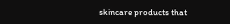skincare products that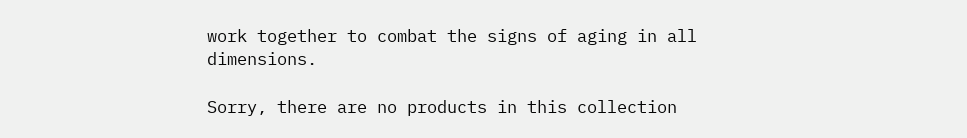work together to combat the signs of aging in all dimensions.

Sorry, there are no products in this collection